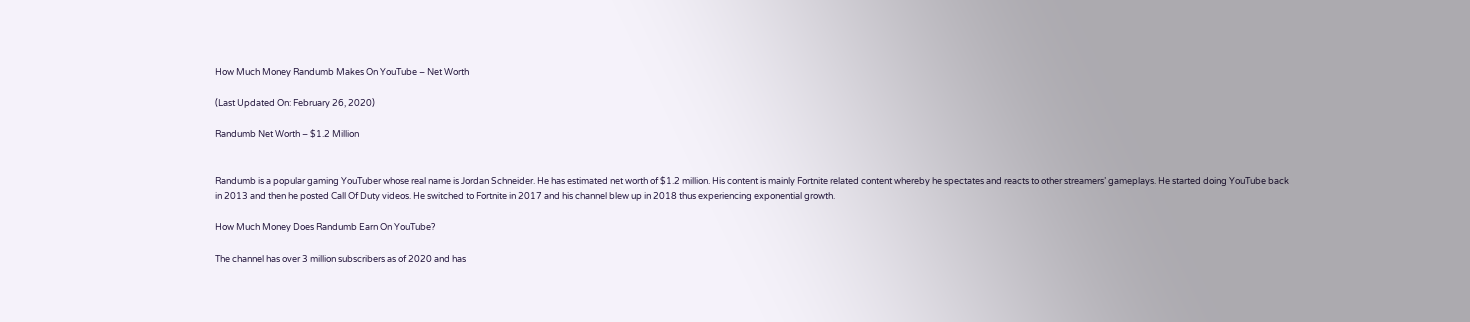How Much Money Randumb Makes On YouTube – Net Worth

(Last Updated On: February 26, 2020)

Randumb Net Worth – $1.2 Million


Randumb is a popular gaming YouTuber whose real name is Jordan Schneider. He has estimated net worth of $1.2 million. His content is mainly Fortnite related content whereby he spectates and reacts to other streamers’ gameplays. He started doing YouTube back in 2013 and then he posted Call Of Duty videos. He switched to Fortnite in 2017 and his channel blew up in 2018 thus experiencing exponential growth.

How Much Money Does Randumb Earn On YouTube?

The channel has over 3 million subscribers as of 2020 and has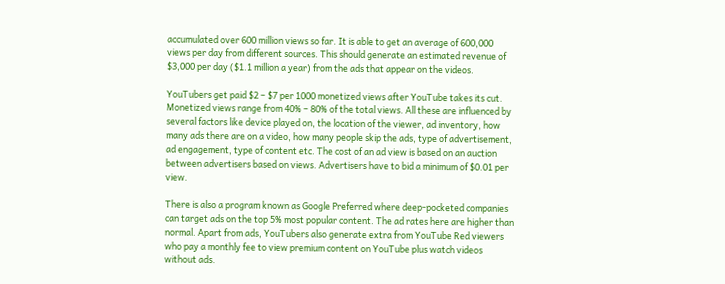accumulated over 600 million views so far. It is able to get an average of 600,000 views per day from different sources. This should generate an estimated revenue of $3,000 per day ($1.1 million a year) from the ads that appear on the videos.

YouTubers get paid $2 – $7 per 1000 monetized views after YouTube takes its cut. Monetized views range from 40% – 80% of the total views. All these are influenced by several factors like device played on, the location of the viewer, ad inventory, how many ads there are on a video, how many people skip the ads, type of advertisement, ad engagement, type of content etc. The cost of an ad view is based on an auction between advertisers based on views. Advertisers have to bid a minimum of $0.01 per view.

There is also a program known as Google Preferred where deep-pocketed companies can target ads on the top 5% most popular content. The ad rates here are higher than normal. Apart from ads, YouTubers also generate extra from YouTube Red viewers who pay a monthly fee to view premium content on YouTube plus watch videos without ads.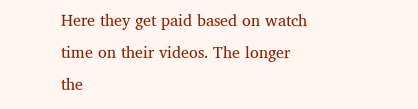Here they get paid based on watch time on their videos. The longer the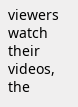viewers watch their videos, the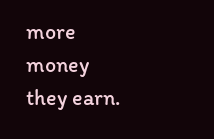more money they earn.